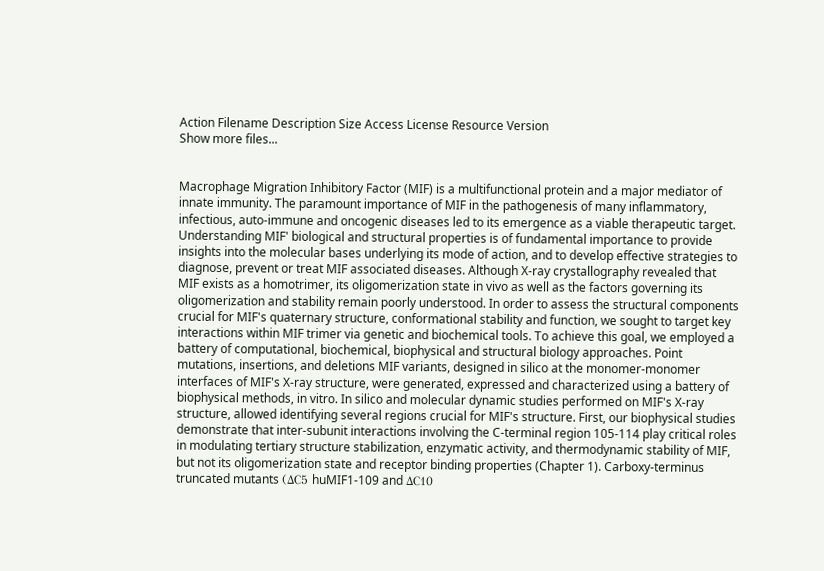Action Filename Description Size Access License Resource Version
Show more files...


Macrophage Migration Inhibitory Factor (MIF) is a multifunctional protein and a major mediator of innate immunity. The paramount importance of MIF in the pathogenesis of many inflammatory, infectious, auto-immune and oncogenic diseases led to its emergence as a viable therapeutic target. Understanding MIF' biological and structural properties is of fundamental importance to provide insights into the molecular bases underlying its mode of action, and to develop effective strategies to diagnose, prevent or treat MIF associated diseases. Although X-ray crystallography revealed that MIF exists as a homotrimer, its oligomerization state in vivo as well as the factors governing its oligomerization and stability remain poorly understood. In order to assess the structural components crucial for MIF's quaternary structure, conformational stability and function, we sought to target key interactions within MIF trimer via genetic and biochemical tools. To achieve this goal, we employed a battery of computational, biochemical, biophysical and structural biology approaches. Point mutations, insertions, and deletions MIF variants, designed in silico at the monomer-monomer interfaces of MIF's X-ray structure, were generated, expressed and characterized using a battery of biophysical methods, in vitro. In silico and molecular dynamic studies performed on MIF's X-ray structure, allowed identifying several regions crucial for MIF's structure. First, our biophysical studies demonstrate that inter-subunit interactions involving the C-terminal region 105-114 play critical roles in modulating tertiary structure stabilization, enzymatic activity, and thermodynamic stability of MIF, but not its oligomerization state and receptor binding properties (Chapter 1). Carboxy-terminus truncated mutants (ΔC5 huMIF1-109 and ΔC10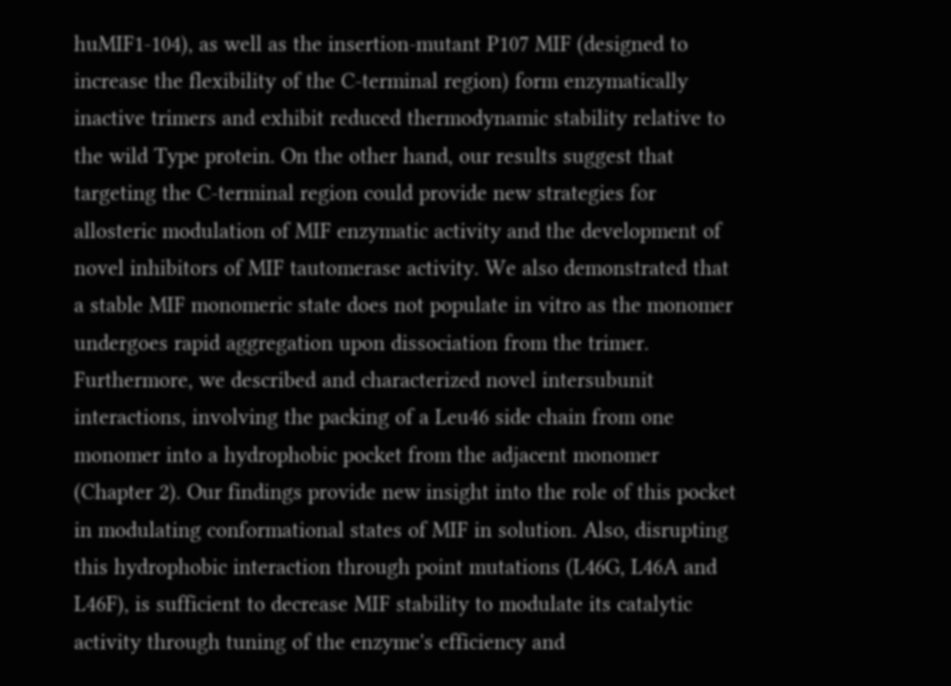huMIF1-104), as well as the insertion-mutant P107 MIF (designed to increase the flexibility of the C-terminal region) form enzymatically inactive trimers and exhibit reduced thermodynamic stability relative to the wild Type protein. On the other hand, our results suggest that targeting the C-terminal region could provide new strategies for allosteric modulation of MIF enzymatic activity and the development of novel inhibitors of MIF tautomerase activity. We also demonstrated that a stable MIF monomeric state does not populate in vitro as the monomer undergoes rapid aggregation upon dissociation from the trimer. Furthermore, we described and characterized novel intersubunit interactions, involving the packing of a Leu46 side chain from one monomer into a hydrophobic pocket from the adjacent monomer (Chapter 2). Our findings provide new insight into the role of this pocket in modulating conformational states of MIF in solution. Also, disrupting this hydrophobic interaction through point mutations (L46G, L46A and L46F), is sufficient to decrease MIF stability to modulate its catalytic activity through tuning of the enzyme's efficiency and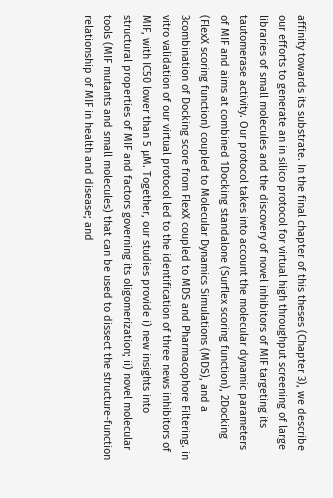affinity towards its substrate. In the final chapter of this theses (Chapter 3), we describe our efforts to generate an in silico protocol for virtual high throughput screening of large libraries of small molecules and the discovery of novel inhibitors of MIF targeting its tautomerase activity. Our protocol takes into account the molecular dynamic parameters of MIF and aims at combined 1Docking standalone (Surflex scoring function), 2Docking (FlexX scoring function) coupled to Molecular Dynamics Simulations (MDS), and a 3combination of Docking score from FlexX coupled to MDS and Pharmacophore Filtering. in vitro validation of our virtual protocol led to the identification of three news inhibitors of MIF, with IC50 lower than 5 µM. Together, our studies provide i) new insights into structural properties of MIF and factors governing its oligomerization; ii) novel molecular tools (MIF mutants and small molecules) that can be used to dissect the structure-function relationship of MIF in health and disease; and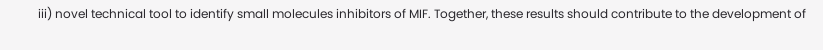iii) novel technical tool to identify small molecules inhibitors of MIF. Together, these results should contribute to the development of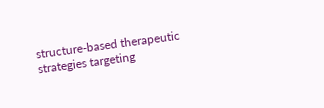structure-based therapeutic strategies targeting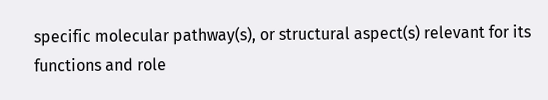specific molecular pathway(s), or structural aspect(s) relevant for its functions and role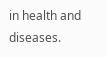in health and diseases.